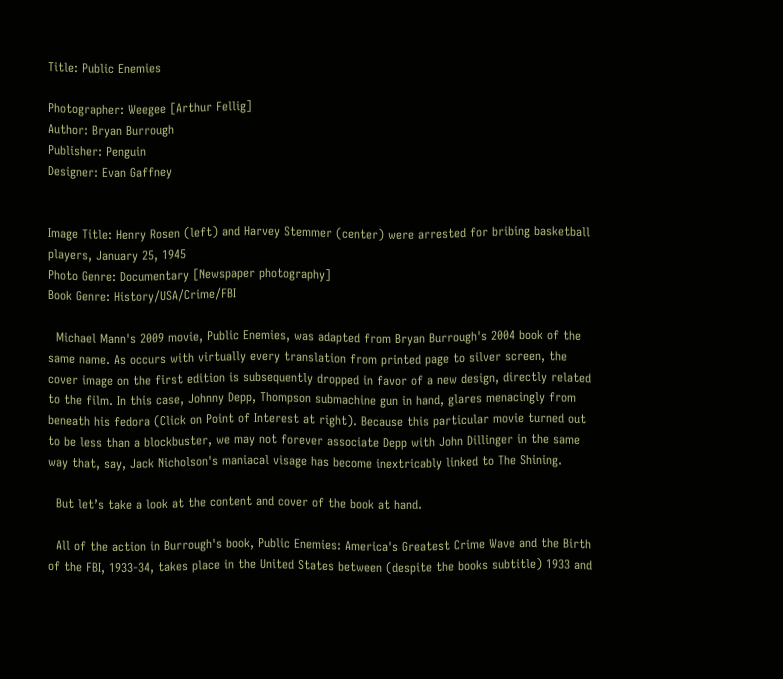Title: Public Enemies

Photographer: Weegee [Arthur Fellig]
Author: Bryan Burrough
Publisher: Penguin
Designer: Evan Gaffney


Image Title: Henry Rosen (left) and Harvey Stemmer (center) were arrested for bribing basketball players, January 25, 1945
Photo Genre: Documentary [Newspaper photography]
Book Genre: History/USA/Crime/FBI

  Michael Mann's 2009 movie, Public Enemies, was adapted from Bryan Burrough's 2004 book of the same name. As occurs with virtually every translation from printed page to silver screen, the cover image on the first edition is subsequently dropped in favor of a new design, directly related to the film. In this case, Johnny Depp, Thompson submachine gun in hand, glares menacingly from beneath his fedora (Click on Point of Interest at right). Because this particular movie turned out to be less than a blockbuster, we may not forever associate Depp with John Dillinger in the same way that, say, Jack Nicholson's maniacal visage has become inextricably linked to The Shining.

  But let’s take a look at the content and cover of the book at hand.

  All of the action in Burrough's book, Public Enemies: America's Greatest Crime Wave and the Birth of the FBI, 1933-34, takes place in the United States between (despite the books subtitle) 1933 and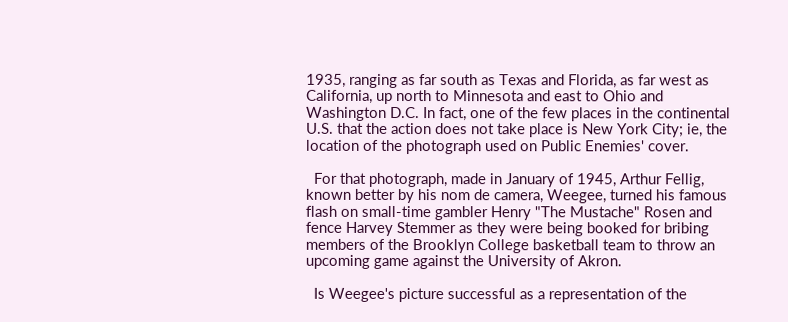1935, ranging as far south as Texas and Florida, as far west as California, up north to Minnesota and east to Ohio and Washington D.C. In fact, one of the few places in the continental U.S. that the action does not take place is New York City; ie, the location of the photograph used on Public Enemies' cover.

  For that photograph, made in January of 1945, Arthur Fellig, known better by his nom de camera, Weegee, turned his famous flash on small-time gambler Henry "The Mustache" Rosen and fence Harvey Stemmer as they were being booked for bribing members of the Brooklyn College basketball team to throw an upcoming game against the University of Akron.

  Is Weegee's picture successful as a representation of the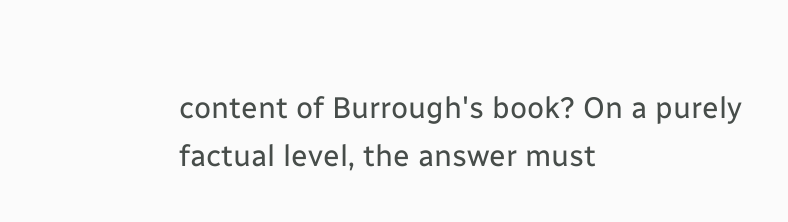content of Burrough's book? On a purely factual level, the answer must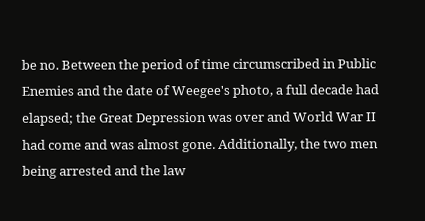be no. Between the period of time circumscribed in Public Enemies and the date of Weegee's photo, a full decade had elapsed; the Great Depression was over and World War II had come and was almost gone. Additionally, the two men being arrested and the law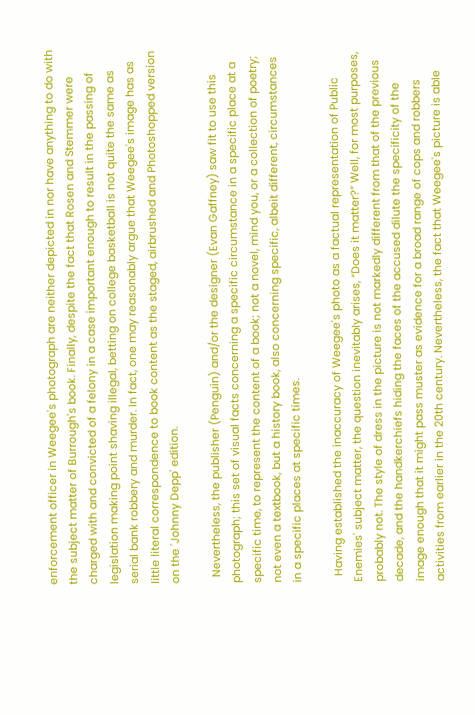enforcement officer in Weegee's photograph are neither depicted in nor have anything to do with the subject matter of Burrough's book. Finally, despite the fact that Rosen and Stemmer were charged with and convicted of a felony in a case important enough to result in the passing of legislation making point shaving illegal, betting on college basketball is not quite the same as serial bank robbery and murder. In fact, one may reasonably argue that Weegee's image has as little literal correspondence to book content as the staged, airbrushed and Photoshopped version on the 'Johnny Depp' edition.

  Nevertheless, the publisher (Penguin) and/or the designer (Evan Gaffney) saw fit to use this photograph; this set of visual facts concerning a specific circumstance in a specific place at a specific time, to represent the content of a book; not a novel, mind you, or a collection of poetry; not even a textbook, but a history book, also concerning specific, albeit different, circumstances in a specific places at specific times.

  Having established the inaccuracy of Weegee's photo as a factual representation of Public Enemies' subject matter, the question inevitably arises, “Does it matter?” Well, for most purposes, probably not. The style of dress in the picture is not markedly different from that of the previous decade, and the handkerchiefs hiding the faces of the accused dilute the specificity of the image enough that it might pass muster as evidence for a broad range of cops and robbers activities from earlier in the 20th century. Nevertheless, the fact that Weegee's picture is able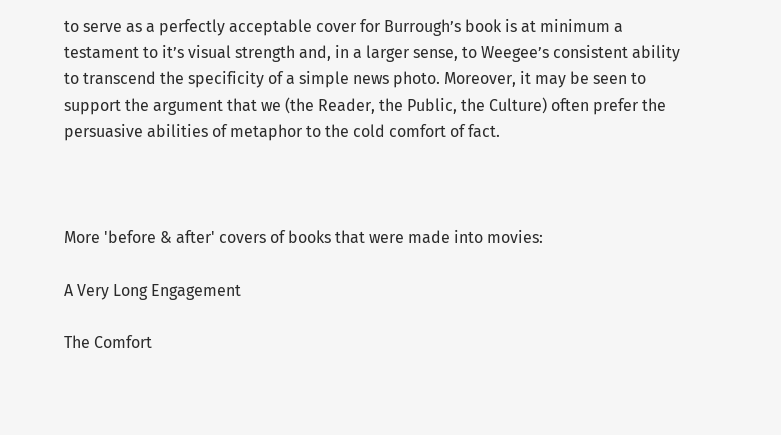to serve as a perfectly acceptable cover for Burrough’s book is at minimum a testament to it’s visual strength and, in a larger sense, to Weegee’s consistent ability to transcend the specificity of a simple news photo. Moreover, it may be seen to support the argument that we (the Reader, the Public, the Culture) often prefer the persuasive abilities of metaphor to the cold comfort of fact.



More 'before & after' covers of books that were made into movies:

A Very Long Engagement

The Comfort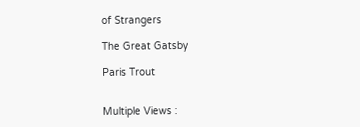of Strangers

The Great Gatsby

Paris Trout


Multiple Views :